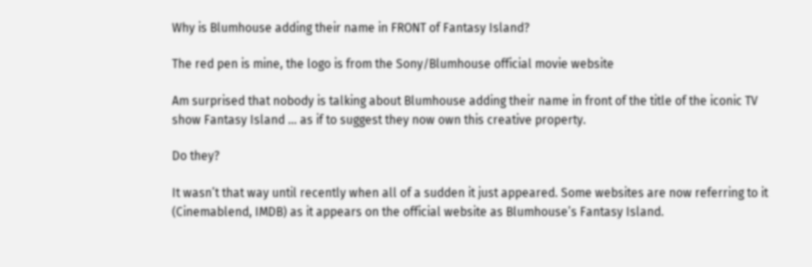Why is Blumhouse adding their name in FRONT of Fantasy Island?

The red pen is mine, the logo is from the Sony/Blumhouse official movie website

Am surprised that nobody is talking about Blumhouse adding their name in front of the title of the iconic TV show Fantasy Island … as if to suggest they now own this creative property.

Do they?

It wasn’t that way until recently when all of a sudden it just appeared. Some websites are now referring to it (Cinemablend, IMDB) as it appears on the official website as Blumhouse’s Fantasy Island.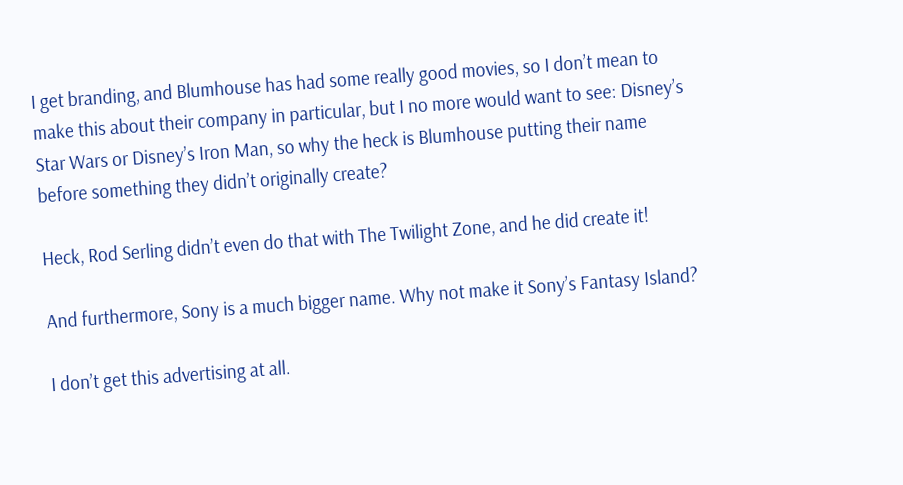I get branding, and Blumhouse has had some really good movies, so I don’t mean to make this about their company in particular, but I no more would want to see: Disney’s Star Wars or Disney’s Iron Man, so why the heck is Blumhouse putting their name before something they didn’t originally create?

Heck, Rod Serling didn’t even do that with The Twilight Zone, and he did create it!

And furthermore, Sony is a much bigger name. Why not make it Sony’s Fantasy Island?

I don’t get this advertising at all.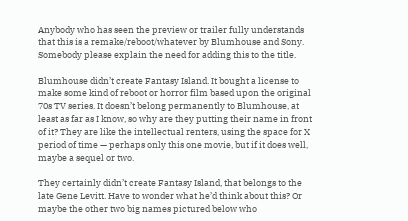Anybody who has seen the preview or trailer fully understands that this is a remake/reboot/whatever by Blumhouse and Sony. Somebody please explain the need for adding this to the title.

Blumhouse didn’t create Fantasy Island. It bought a license to make some kind of reboot or horror film based upon the original 70s TV series. It doesn’t belong permanently to Blumhouse, at least as far as I know, so why are they putting their name in front of it? They are like the intellectual renters, using the space for X period of time — perhaps only this one movie, but if it does well, maybe a sequel or two.

They certainly didn’t create Fantasy Island, that belongs to the late Gene Levitt. Have to wonder what he’d think about this? Or maybe the other two big names pictured below who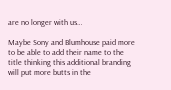are no longer with us…

Maybe Sony and Blumhouse paid more to be able to add their name to the title thinking this additional branding will put more butts in the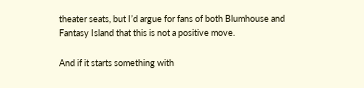theater seats, but I’d argue for fans of both Blumhouse and Fantasy Island that this is not a positive move.

And if it starts something with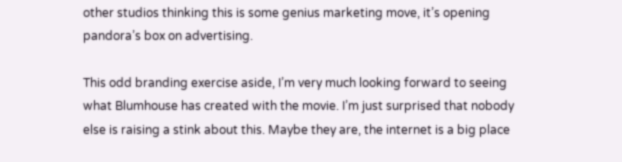other studios thinking this is some genius marketing move, it’s opening pandora’s box on advertising.

This odd branding exercise aside, I’m very much looking forward to seeing what Blumhouse has created with the movie. I’m just surprised that nobody else is raising a stink about this. Maybe they are, the internet is a big place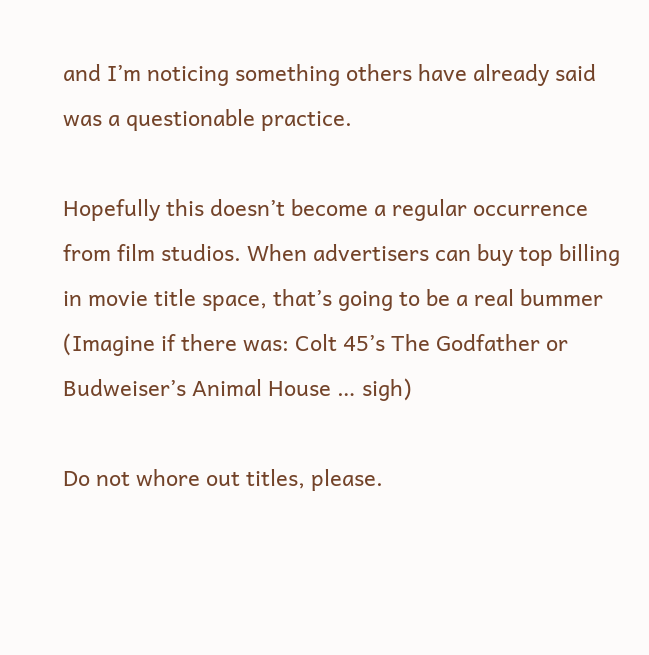and I’m noticing something others have already said was a questionable practice.

Hopefully this doesn’t become a regular occurrence from film studios. When advertisers can buy top billing in movie title space, that’s going to be a real bummer (Imagine if there was: Colt 45’s The Godfather or Budweiser’s Animal House … sigh)

Do not whore out titles, please.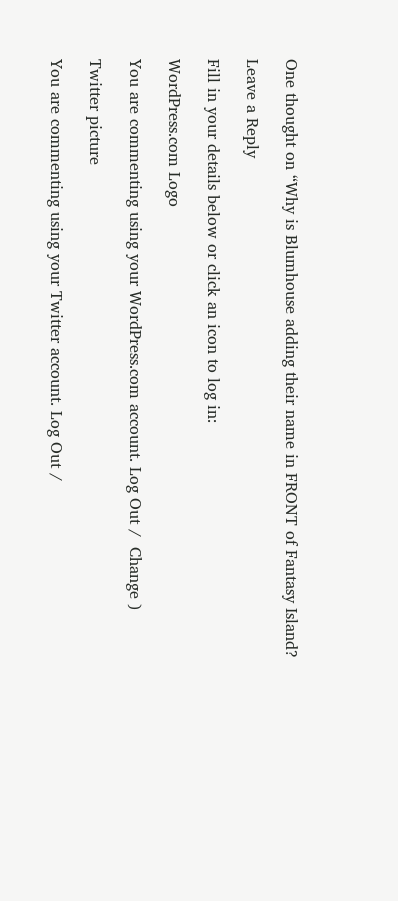One thought on “Why is Blumhouse adding their name in FRONT of Fantasy Island?

Leave a Reply

Fill in your details below or click an icon to log in:

WordPress.com Logo

You are commenting using your WordPress.com account. Log Out /  Change )

Twitter picture

You are commenting using your Twitter account. Log Out /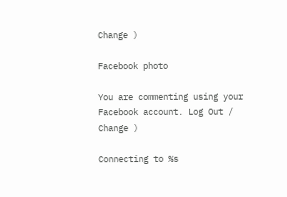Change )

Facebook photo

You are commenting using your Facebook account. Log Out /  Change )

Connecting to %s